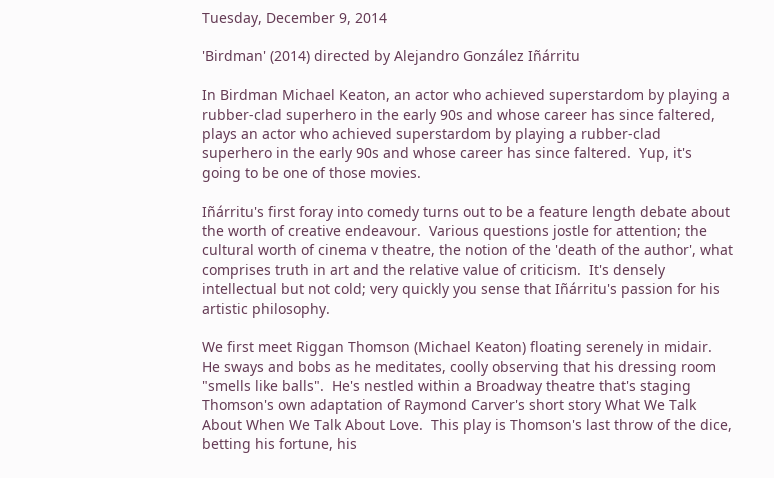Tuesday, December 9, 2014

'Birdman' (2014) directed by Alejandro González Iñárritu

In Birdman Michael Keaton, an actor who achieved superstardom by playing a rubber-clad superhero in the early 90s and whose career has since faltered, plays an actor who achieved superstardom by playing a rubber-clad superhero in the early 90s and whose career has since faltered.  Yup, it's going to be one of those movies.

Iñárritu's first foray into comedy turns out to be a feature length debate about the worth of creative endeavour.  Various questions jostle for attention; the cultural worth of cinema v theatre, the notion of the 'death of the author', what comprises truth in art and the relative value of criticism.  It's densely intellectual but not cold; very quickly you sense that Iñárritu's passion for his artistic philosophy.

We first meet Riggan Thomson (Michael Keaton) floating serenely in midair.  He sways and bobs as he meditates, coolly observing that his dressing room "smells like balls".  He's nestled within a Broadway theatre that's staging Thomson's own adaptation of Raymond Carver's short story What We Talk About When We Talk About Love.  This play is Thomson's last throw of the dice, betting his fortune, his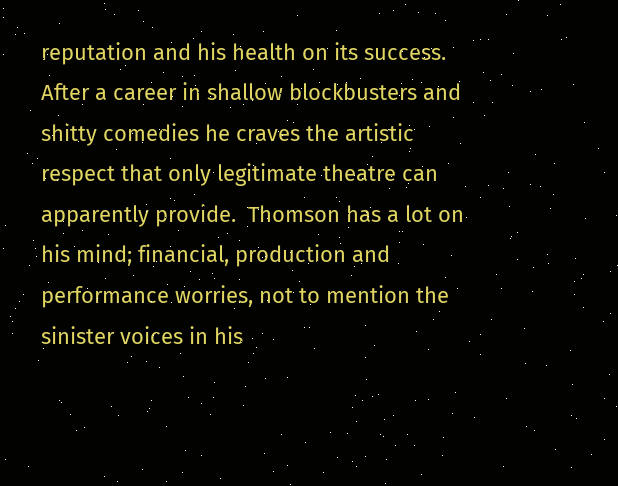reputation and his health on its success.  After a career in shallow blockbusters and shitty comedies he craves the artistic respect that only legitimate theatre can apparently provide.  Thomson has a lot on his mind; financial, production and performance worries, not to mention the sinister voices in his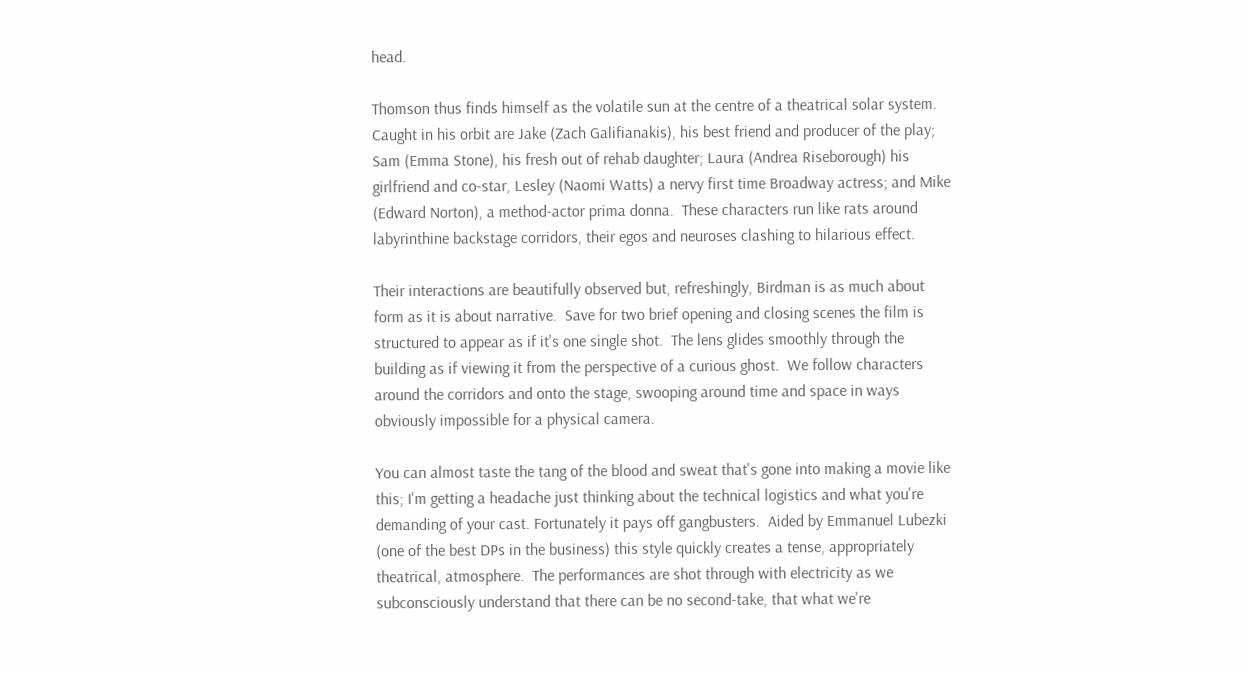head.

Thomson thus finds himself as the volatile sun at the centre of a theatrical solar system. Caught in his orbit are Jake (Zach Galifianakis), his best friend and producer of the play; Sam (Emma Stone), his fresh out of rehab daughter; Laura (Andrea Riseborough) his girlfriend and co-star, Lesley (Naomi Watts) a nervy first time Broadway actress; and Mike (Edward Norton), a method-actor prima donna.  These characters run like rats around labyrinthine backstage corridors, their egos and neuroses clashing to hilarious effect.

Their interactions are beautifully observed but, refreshingly, Birdman is as much about form as it is about narrative.  Save for two brief opening and closing scenes the film is structured to appear as if it's one single shot.  The lens glides smoothly through the building as if viewing it from the perspective of a curious ghost.  We follow characters around the corridors and onto the stage, swooping around time and space in ways obviously impossible for a physical camera.

You can almost taste the tang of the blood and sweat that's gone into making a movie like this; I'm getting a headache just thinking about the technical logistics and what you're demanding of your cast. Fortunately it pays off gangbusters.  Aided by Emmanuel Lubezki (one of the best DPs in the business) this style quickly creates a tense, appropriately theatrical, atmosphere.  The performances are shot through with electricity as we subconsciously understand that there can be no second-take, that what we're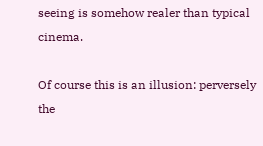seeing is somehow realer than typical cinema.

Of course this is an illusion: perversely the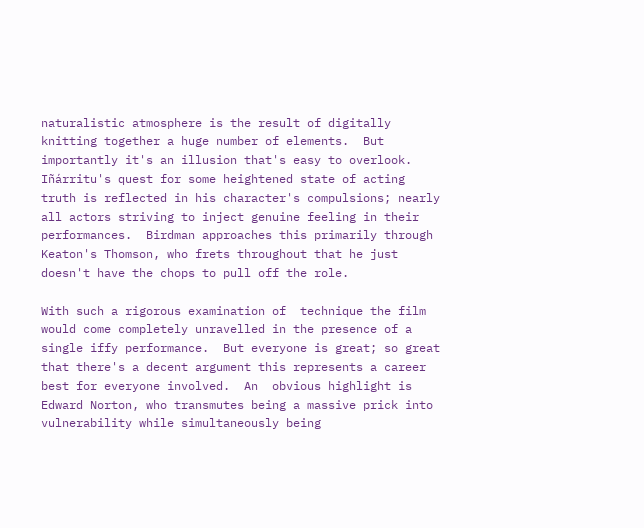naturalistic atmosphere is the result of digitally knitting together a huge number of elements.  But importantly it's an illusion that's easy to overlook.  Iñárritu's quest for some heightened state of acting truth is reflected in his character's compulsions; nearly all actors striving to inject genuine feeling in their performances.  Birdman approaches this primarily through Keaton's Thomson, who frets throughout that he just doesn't have the chops to pull off the role.

With such a rigorous examination of  technique the film would come completely unravelled in the presence of a single iffy performance.  But everyone is great; so great that there's a decent argument this represents a career best for everyone involved.  An  obvious highlight is Edward Norton, who transmutes being a massive prick into vulnerability while simultaneously being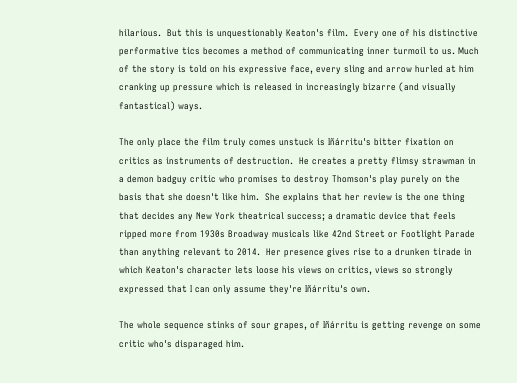hilarious.  But this is unquestionably Keaton's film.  Every one of his distinctive performative tics becomes a method of communicating inner turmoil to us. Much of the story is told on his expressive face, every sling and arrow hurled at him cranking up pressure which is released in increasingly bizarre (and visually fantastical) ways.

The only place the film truly comes unstuck is Iñárritu's bitter fixation on critics as instruments of destruction.  He creates a pretty flimsy strawman in a demon badguy critic who promises to destroy Thomson's play purely on the basis that she doesn't like him.  She explains that her review is the one thing that decides any New York theatrical success; a dramatic device that feels ripped more from 1930s Broadway musicals like 42nd Street or Footlight Parade than anything relevant to 2014.  Her presence gives rise to a drunken tirade in which Keaton's character lets loose his views on critics, views so strongly expressed that I can only assume they're Iñárritu's own.

The whole sequence stinks of sour grapes, of Iñárritu is getting revenge on some critic who's disparaged him.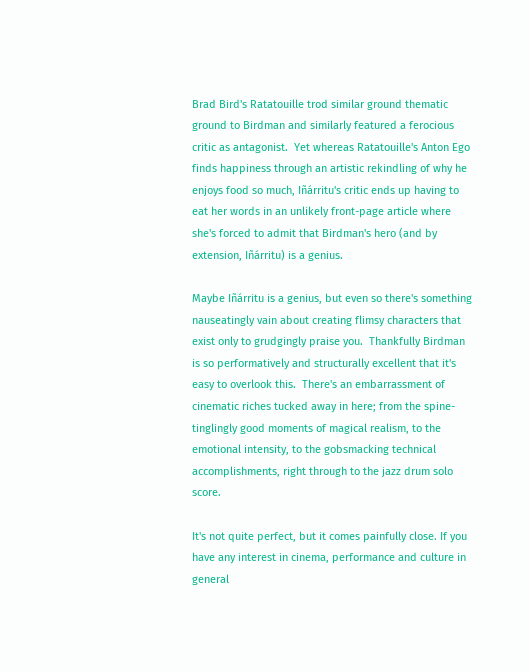Brad Bird's Ratatouille trod similar ground thematic ground to Birdman and similarly featured a ferocious critic as antagonist.  Yet whereas Ratatouille's Anton Ego finds happiness through an artistic rekindling of why he enjoys food so much, Iñárritu's critic ends up having to eat her words in an unlikely front-page article where she's forced to admit that Birdman's hero (and by extension, Iñárritu) is a genius.

Maybe Iñárritu is a genius, but even so there's something nauseatingly vain about creating flimsy characters that exist only to grudgingly praise you.  Thankfully Birdman is so performatively and structurally excellent that it's easy to overlook this.  There's an embarrassment of cinematic riches tucked away in here; from the spine-tinglingly good moments of magical realism, to the emotional intensity, to the gobsmacking technical accomplishments, right through to the jazz drum solo score.

It's not quite perfect, but it comes painfully close. If you have any interest in cinema, performance and culture in general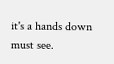it's a hands down must see.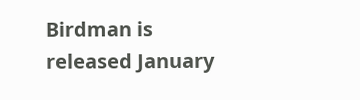Birdman is released January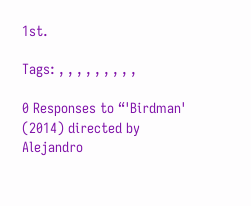1st.

Tags: , , , , , , , , ,

0 Responses to “'Birdman' (2014) directed by Alejandro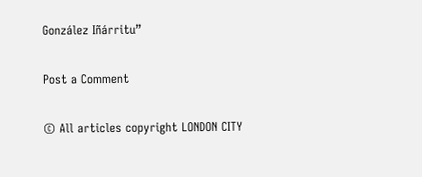González Iñárritu”

Post a Comment

© All articles copyright LONDON CITY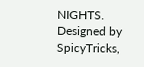NIGHTS.
Designed by SpicyTricks,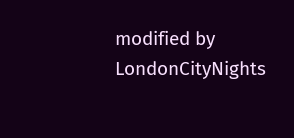modified by LondonCityNights